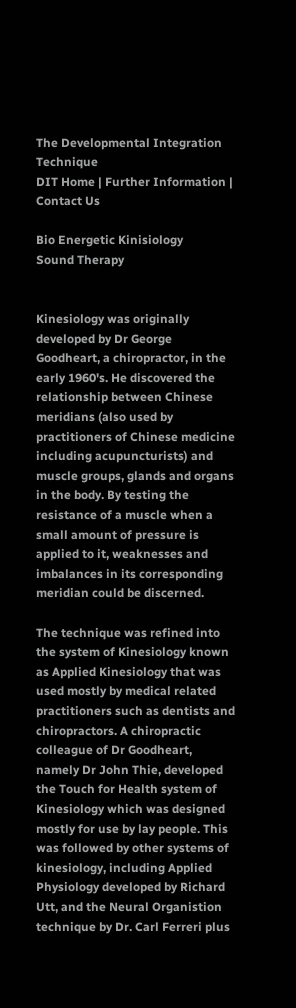The Developmental Integration Technique
DIT Home | Further Information | Contact Us

Bio Energetic Kinisiology
Sound Therapy


Kinesiology was originally developed by Dr George Goodheart, a chiropractor, in the early 1960's. He discovered the relationship between Chinese meridians (also used by practitioners of Chinese medicine including acupuncturists) and muscle groups, glands and organs in the body. By testing the resistance of a muscle when a small amount of pressure is applied to it, weaknesses and imbalances in its corresponding meridian could be discerned.

The technique was refined into the system of Kinesiology known as Applied Kinesiology that was used mostly by medical related practitioners such as dentists and chiropractors. A chiropractic colleague of Dr Goodheart, namely Dr John Thie, developed the Touch for Health system of Kinesiology which was designed mostly for use by lay people. This was followed by other systems of kinesiology, including Applied Physiology developed by Richard Utt, and the Neural Organistion technique by Dr. Carl Ferreri plus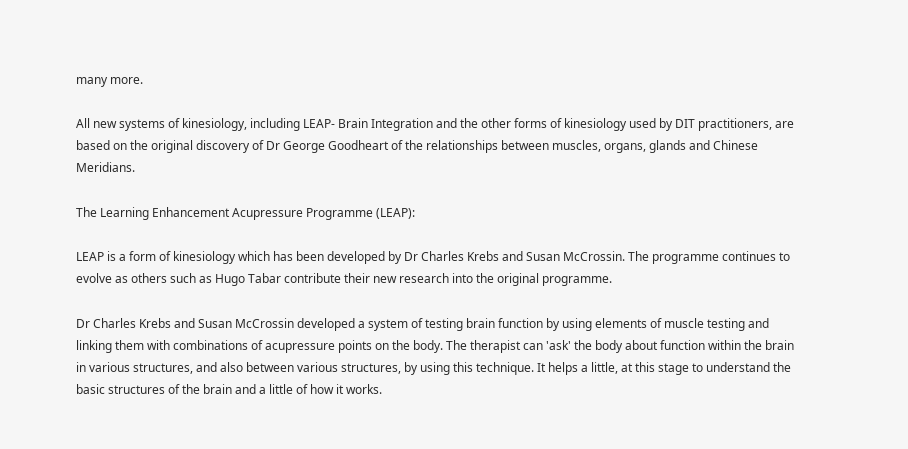many more.

All new systems of kinesiology, including LEAP- Brain Integration and the other forms of kinesiology used by DIT practitioners, are based on the original discovery of Dr George Goodheart of the relationships between muscles, organs, glands and Chinese Meridians.

The Learning Enhancement Acupressure Programme (LEAP):

LEAP is a form of kinesiology which has been developed by Dr Charles Krebs and Susan McCrossin. The programme continues to evolve as others such as Hugo Tabar contribute their new research into the original programme.

Dr Charles Krebs and Susan McCrossin developed a system of testing brain function by using elements of muscle testing and linking them with combinations of acupressure points on the body. The therapist can 'ask' the body about function within the brain in various structures, and also between various structures, by using this technique. It helps a little, at this stage to understand the basic structures of the brain and a little of how it works.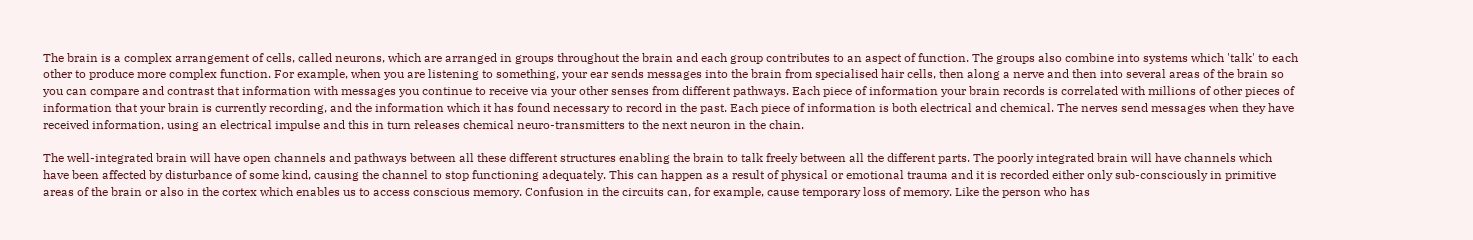The brain is a complex arrangement of cells, called neurons, which are arranged in groups throughout the brain and each group contributes to an aspect of function. The groups also combine into systems which 'talk' to each other to produce more complex function. For example, when you are listening to something, your ear sends messages into the brain from specialised hair cells, then along a nerve and then into several areas of the brain so you can compare and contrast that information with messages you continue to receive via your other senses from different pathways. Each piece of information your brain records is correlated with millions of other pieces of information that your brain is currently recording, and the information which it has found necessary to record in the past. Each piece of information is both electrical and chemical. The nerves send messages when they have received information, using an electrical impulse and this in turn releases chemical neuro-transmitters to the next neuron in the chain.

The well-integrated brain will have open channels and pathways between all these different structures enabling the brain to talk freely between all the different parts. The poorly integrated brain will have channels which have been affected by disturbance of some kind, causing the channel to stop functioning adequately. This can happen as a result of physical or emotional trauma and it is recorded either only sub-consciously in primitive areas of the brain or also in the cortex which enables us to access conscious memory. Confusion in the circuits can, for example, cause temporary loss of memory. Like the person who has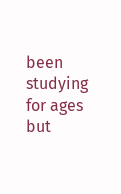been studying for ages but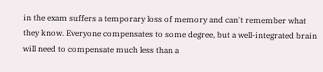in the exam suffers a temporary loss of memory and can't remember what they know. Everyone compensates to some degree, but a well-integrated brain will need to compensate much less than a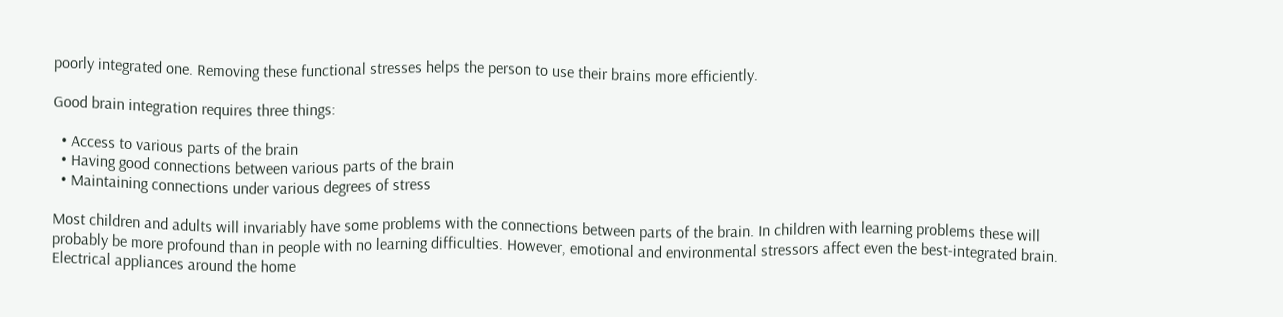poorly integrated one. Removing these functional stresses helps the person to use their brains more efficiently.

Good brain integration requires three things:

  • Access to various parts of the brain
  • Having good connections between various parts of the brain
  • Maintaining connections under various degrees of stress

Most children and adults will invariably have some problems with the connections between parts of the brain. In children with learning problems these will probably be more profound than in people with no learning difficulties. However, emotional and environmental stressors affect even the best-integrated brain. Electrical appliances around the home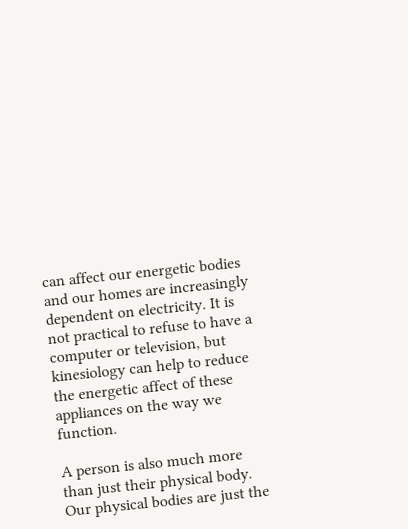can affect our energetic bodies and our homes are increasingly dependent on electricity. It is not practical to refuse to have a computer or television, but kinesiology can help to reduce the energetic affect of these appliances on the way we function.

A person is also much more than just their physical body. Our physical bodies are just the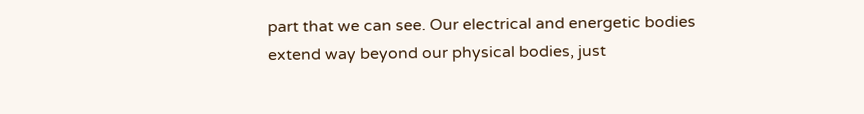part that we can see. Our electrical and energetic bodies extend way beyond our physical bodies, just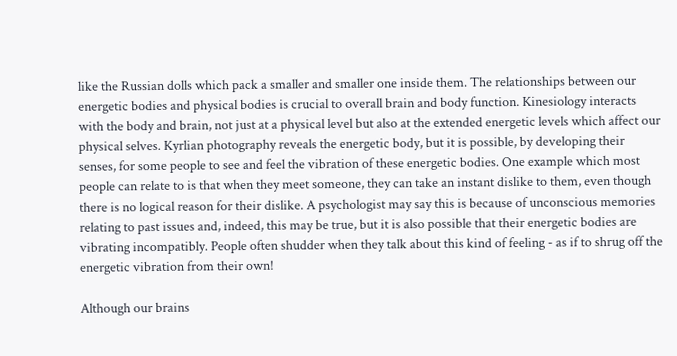like the Russian dolls which pack a smaller and smaller one inside them. The relationships between our energetic bodies and physical bodies is crucial to overall brain and body function. Kinesiology interacts with the body and brain, not just at a physical level but also at the extended energetic levels which affect our physical selves. Kyrlian photography reveals the energetic body, but it is possible, by developing their senses, for some people to see and feel the vibration of these energetic bodies. One example which most people can relate to is that when they meet someone, they can take an instant dislike to them, even though there is no logical reason for their dislike. A psychologist may say this is because of unconscious memories relating to past issues and, indeed, this may be true, but it is also possible that their energetic bodies are vibrating incompatibly. People often shudder when they talk about this kind of feeling - as if to shrug off the energetic vibration from their own!

Although our brains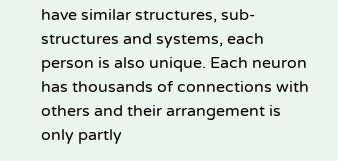have similar structures, sub-structures and systems, each person is also unique. Each neuron has thousands of connections with others and their arrangement is only partly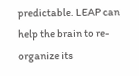predictable. LEAP can help the brain to re-organize its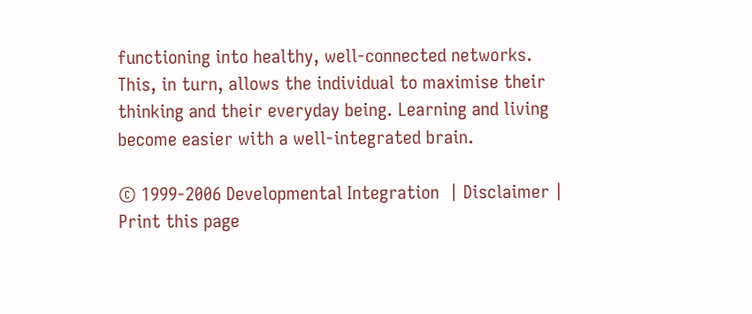functioning into healthy, well-connected networks. This, in turn, allows the individual to maximise their thinking and their everyday being. Learning and living become easier with a well-integrated brain.

© 1999-2006 Developmental Integration  | Disclaimer | Print this page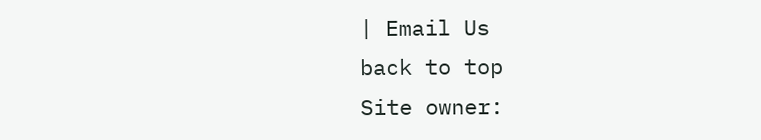| Email Us
back to top
Site owner: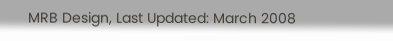MRB Design, Last Updated: March 2008